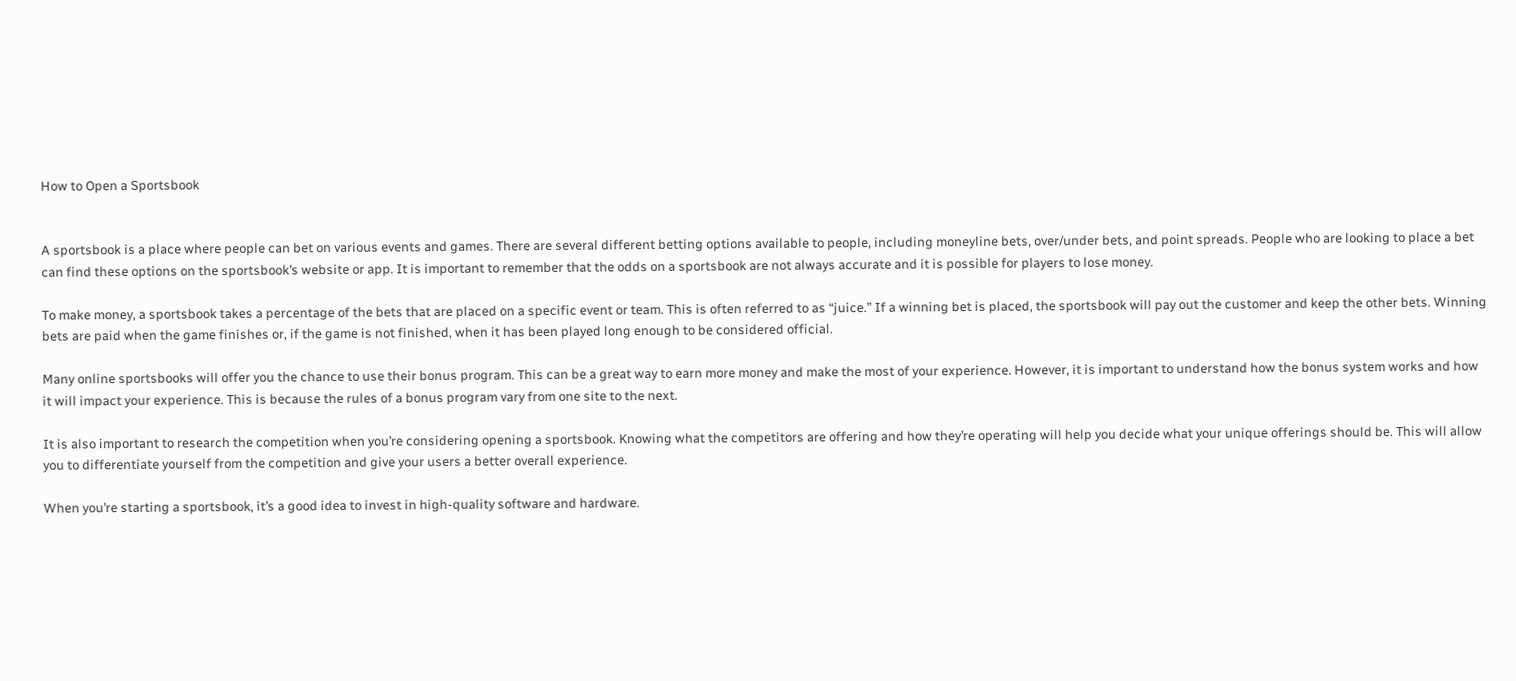How to Open a Sportsbook


A sportsbook is a place where people can bet on various events and games. There are several different betting options available to people, including moneyline bets, over/under bets, and point spreads. People who are looking to place a bet can find these options on the sportsbook’s website or app. It is important to remember that the odds on a sportsbook are not always accurate and it is possible for players to lose money.

To make money, a sportsbook takes a percentage of the bets that are placed on a specific event or team. This is often referred to as “juice.” If a winning bet is placed, the sportsbook will pay out the customer and keep the other bets. Winning bets are paid when the game finishes or, if the game is not finished, when it has been played long enough to be considered official.

Many online sportsbooks will offer you the chance to use their bonus program. This can be a great way to earn more money and make the most of your experience. However, it is important to understand how the bonus system works and how it will impact your experience. This is because the rules of a bonus program vary from one site to the next.

It is also important to research the competition when you’re considering opening a sportsbook. Knowing what the competitors are offering and how they’re operating will help you decide what your unique offerings should be. This will allow you to differentiate yourself from the competition and give your users a better overall experience.

When you’re starting a sportsbook, it’s a good idea to invest in high-quality software and hardware.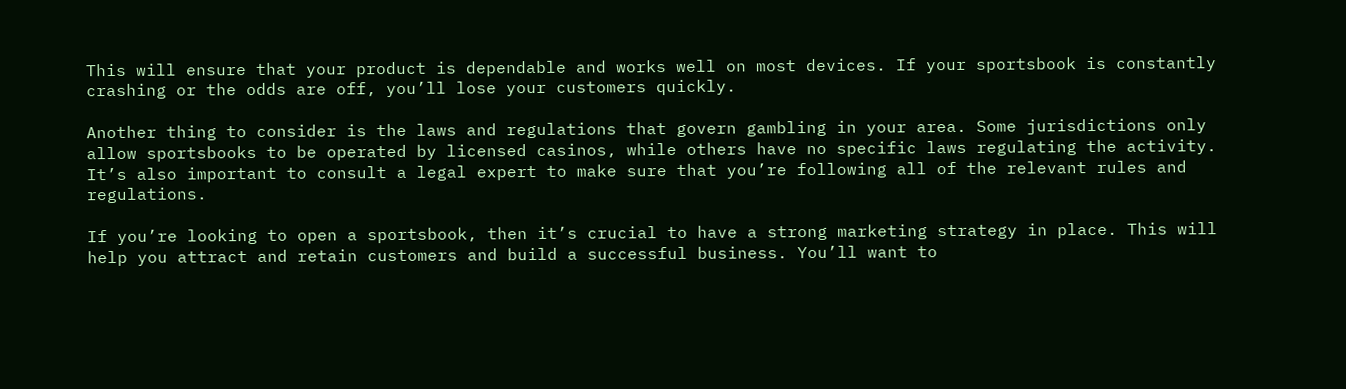This will ensure that your product is dependable and works well on most devices. If your sportsbook is constantly crashing or the odds are off, you’ll lose your customers quickly.

Another thing to consider is the laws and regulations that govern gambling in your area. Some jurisdictions only allow sportsbooks to be operated by licensed casinos, while others have no specific laws regulating the activity. It’s also important to consult a legal expert to make sure that you’re following all of the relevant rules and regulations.

If you’re looking to open a sportsbook, then it’s crucial to have a strong marketing strategy in place. This will help you attract and retain customers and build a successful business. You’ll want to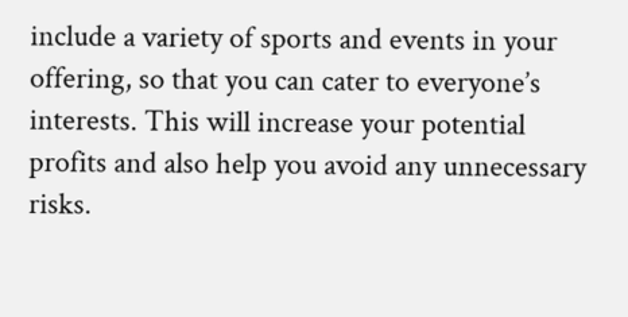include a variety of sports and events in your offering, so that you can cater to everyone’s interests. This will increase your potential profits and also help you avoid any unnecessary risks.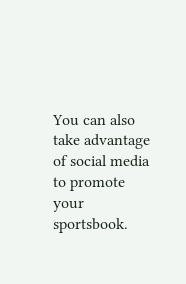You can also take advantage of social media to promote your sportsbook.